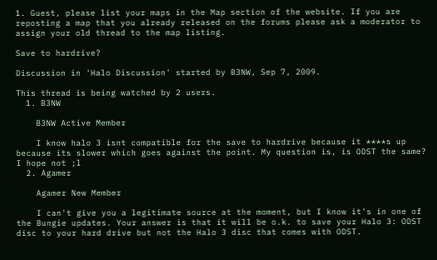1. Guest, please list your maps in the Map section of the website. If you are reposting a map that you already released on the forums please ask a moderator to assign your old thread to the map listing.

Save to hardrive?

Discussion in 'Halo Discussion' started by B3NW, Sep 7, 2009.

This thread is being watched by 2 users.
  1. B3NW

    B3NW Active Member

    I know halo 3 isnt compatible for the save to hardrive because it ****s up because its slower which goes against the point. My question is, is ODST the same? I hope not ;l
  2. Agamer

    Agamer New Member

    I can't give you a legitimate source at the moment, but I know it's in one of the Bungie updates. Your answer is that it will be o.k. to save your Halo 3: ODST disc to your hard drive but not the Halo 3 disc that comes with ODST.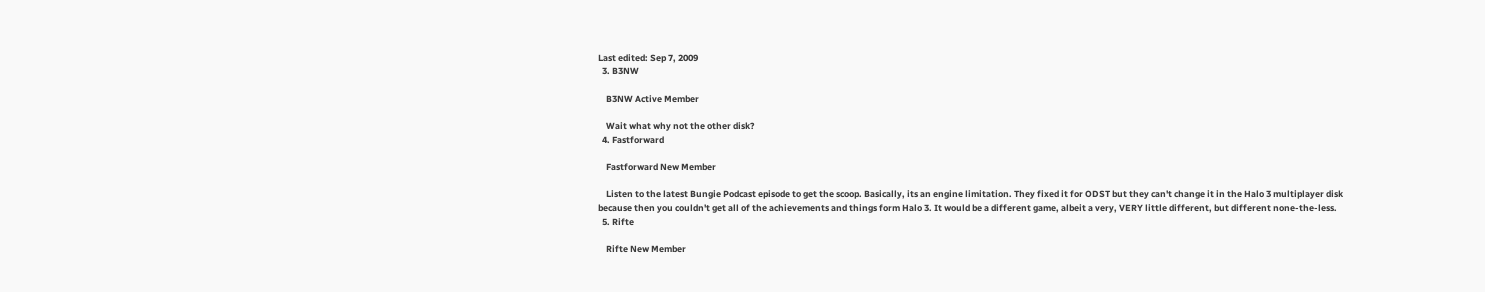Last edited: Sep 7, 2009
  3. B3NW

    B3NW Active Member

    Wait what why not the other disk?
  4. Fastforward

    Fastforward New Member

    Listen to the latest Bungie Podcast episode to get the scoop. Basically, its an engine limitation. They fixed it for ODST but they can't change it in the Halo 3 multiplayer disk because then you couldn't get all of the achievements and things form Halo 3. It would be a different game, albeit a very, VERY little different, but different none-the-less.
  5. Rifte

    Rifte New Member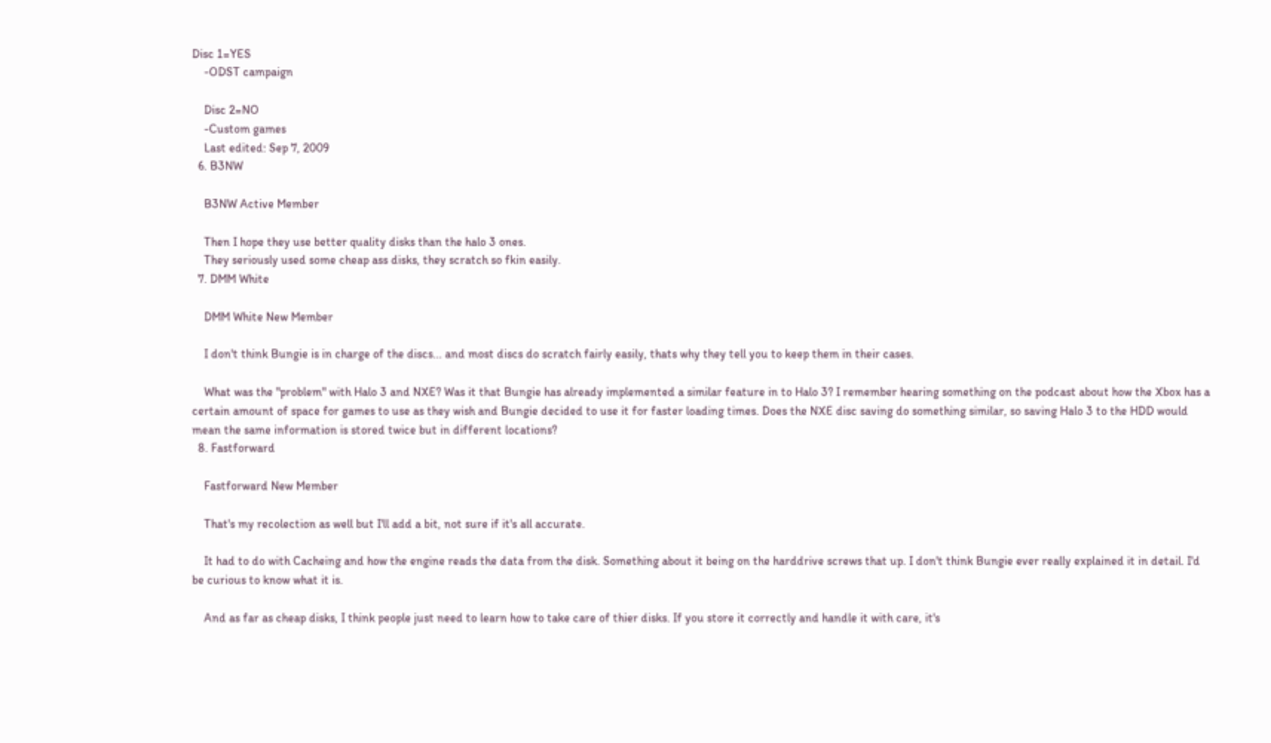Disc 1=YES
    -ODST campaign

    Disc 2=NO
    -Custom games
    Last edited: Sep 7, 2009
  6. B3NW

    B3NW Active Member

    Then I hope they use better quality disks than the halo 3 ones.
    They seriously used some cheap ass disks, they scratch so fkin easily.
  7. DMM White

    DMM White New Member

    I don't think Bungie is in charge of the discs... and most discs do scratch fairly easily, thats why they tell you to keep them in their cases.

    What was the "problem" with Halo 3 and NXE? Was it that Bungie has already implemented a similar feature in to Halo 3? I remember hearing something on the podcast about how the Xbox has a certain amount of space for games to use as they wish and Bungie decided to use it for faster loading times. Does the NXE disc saving do something similar, so saving Halo 3 to the HDD would mean the same information is stored twice but in different locations?
  8. Fastforward

    Fastforward New Member

    That's my recolection as well but I'll add a bit, not sure if it's all accurate.

    It had to do with Cacheing and how the engine reads the data from the disk. Something about it being on the harddrive screws that up. I don't think Bungie ever really explained it in detail. I'd be curious to know what it is.

    And as far as cheap disks, I think people just need to learn how to take care of thier disks. If you store it correctly and handle it with care, it's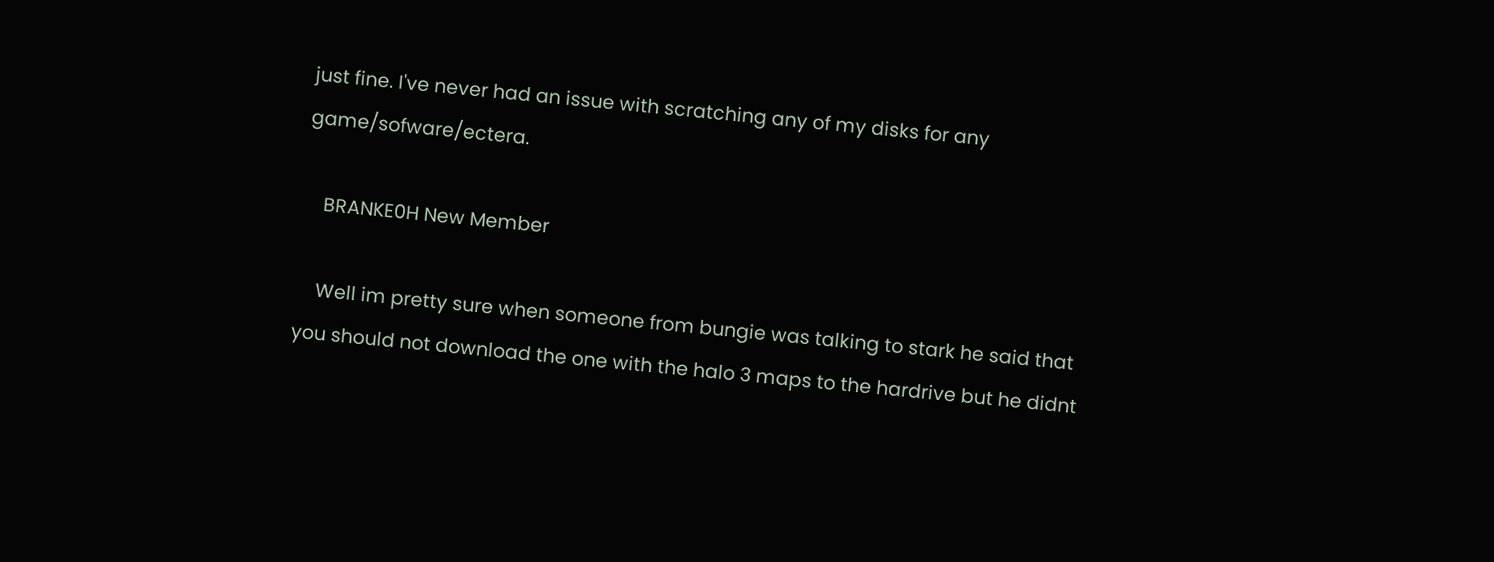just fine. I've never had an issue with scratching any of my disks for any game/sofware/ectera.

    BRANKE0H New Member

    Well im pretty sure when someone from bungie was talking to stark he said that you should not download the one with the halo 3 maps to the hardrive but he didnt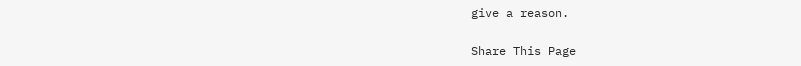give a reason.

Share This Page